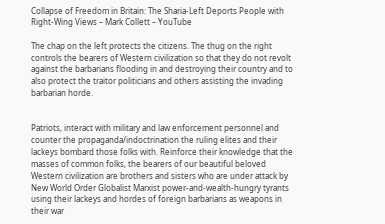Collapse of Freedom in Britain: The Sharia-Left Deports People with Right-Wing Views – Mark Collett – YouTube

The chap on the left protects the citizens. The thug on the right controls the bearers of Western civilization so that they do not revolt against the barbarians flooding in and destroying their country and to also protect the traitor politicians and others assisting the invading barbarian horde.


Patriots, interact with military and law enforcement personnel and counter the propaganda/indoctrination the ruling elites and their lackeys bombard those folks with. Reinforce their knowledge that the masses of common folks, the bearers of our beautiful beloved Western civilization are brothers and sisters who are under attack by New World Order Globalist Marxist power-and-wealth-hungry tyrants using their lackeys and hordes of foreign barbarians as weapons in their war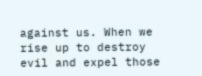against us. When we rise up to destroy evil and expel those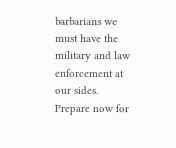barbarians we must have the military and law enforcement at our sides. Prepare now for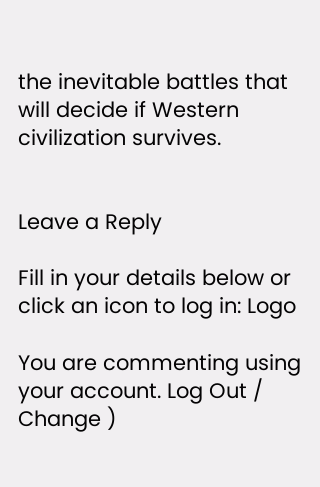the inevitable battles that will decide if Western civilization survives.


Leave a Reply

Fill in your details below or click an icon to log in: Logo

You are commenting using your account. Log Out /  Change )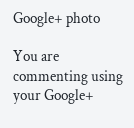Google+ photo

You are commenting using your Google+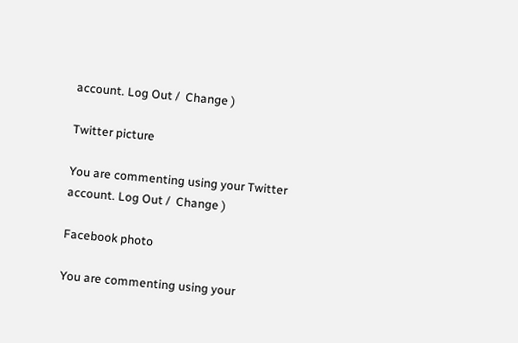account. Log Out /  Change )

Twitter picture

You are commenting using your Twitter account. Log Out /  Change )

Facebook photo

You are commenting using your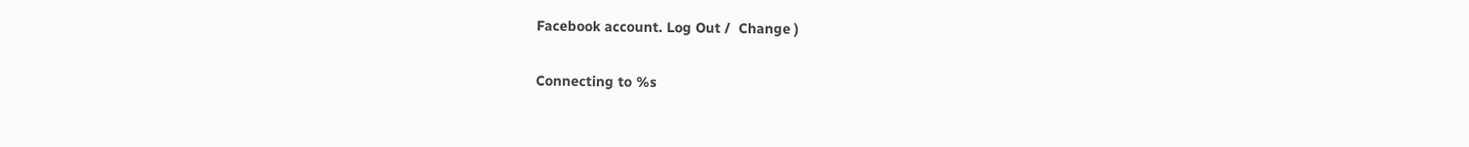Facebook account. Log Out /  Change )

Connecting to %s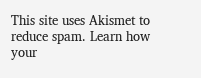This site uses Akismet to reduce spam. Learn how your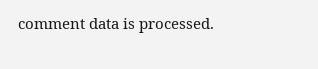comment data is processed.